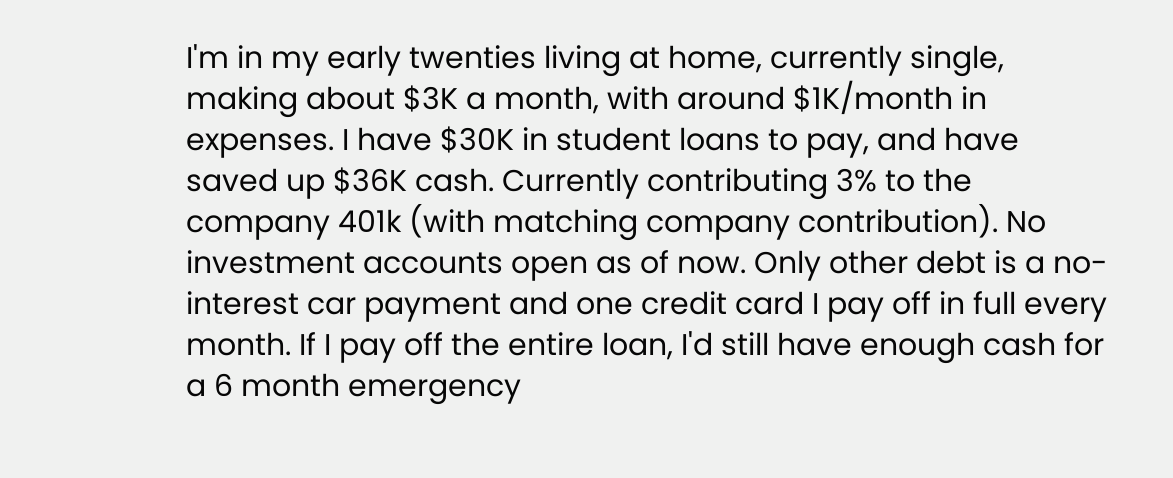I'm in my early twenties living at home, currently single, making about $3K a month, with around $1K/month in expenses. I have $30K in student loans to pay, and have saved up $36K cash. Currently contributing 3% to the company 401k (with matching company contribution). No investment accounts open as of now. Only other debt is a no-interest car payment and one credit card I pay off in full every month. If I pay off the entire loan, I'd still have enough cash for a 6 month emergency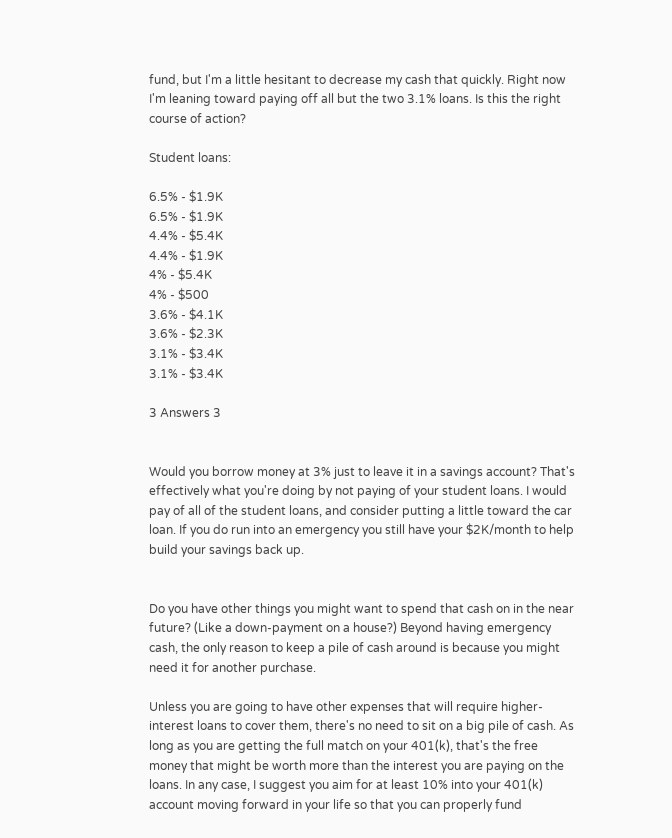fund, but I'm a little hesitant to decrease my cash that quickly. Right now I'm leaning toward paying off all but the two 3.1% loans. Is this the right course of action?

Student loans:

6.5% - $1.9K
6.5% - $1.9K
4.4% - $5.4K
4.4% - $1.9K
4% - $5.4K
4% - $500
3.6% - $4.1K
3.6% - $2.3K
3.1% - $3.4K
3.1% - $3.4K

3 Answers 3


Would you borrow money at 3% just to leave it in a savings account? That's effectively what you're doing by not paying of your student loans. I would pay of all of the student loans, and consider putting a little toward the car loan. If you do run into an emergency you still have your $2K/month to help build your savings back up.


Do you have other things you might want to spend that cash on in the near future? (Like a down-payment on a house?) Beyond having emergency cash, the only reason to keep a pile of cash around is because you might need it for another purchase.

Unless you are going to have other expenses that will require higher-interest loans to cover them, there's no need to sit on a big pile of cash. As long as you are getting the full match on your 401(k), that's the free money that might be worth more than the interest you are paying on the loans. In any case, I suggest you aim for at least 10% into your 401(k) account moving forward in your life so that you can properly fund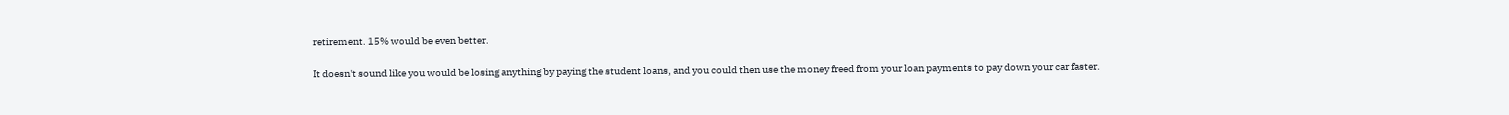retirement. 15% would be even better.

It doesn't sound like you would be losing anything by paying the student loans, and you could then use the money freed from your loan payments to pay down your car faster.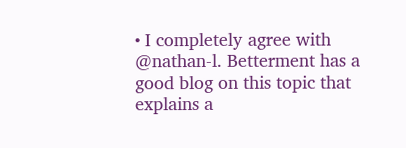• I completely agree with @nathan-l. Betterment has a good blog on this topic that explains a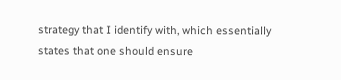strategy that I identify with, which essentially states that one should ensure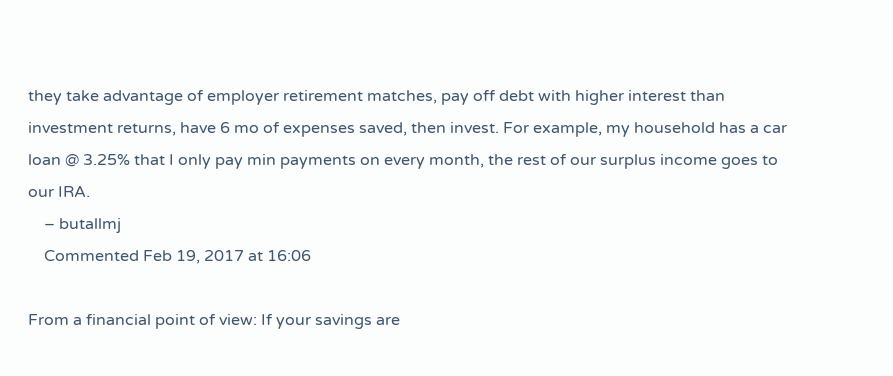they take advantage of employer retirement matches, pay off debt with higher interest than investment returns, have 6 mo of expenses saved, then invest. For example, my household has a car loan @ 3.25% that I only pay min payments on every month, the rest of our surplus income goes to our IRA.
    – butallmj
    Commented Feb 19, 2017 at 16:06

From a financial point of view: If your savings are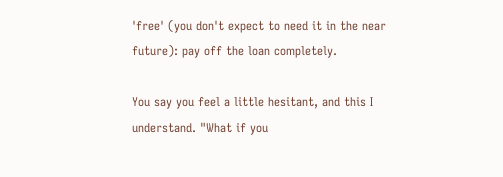'free' (you don't expect to need it in the near future): pay off the loan completely.

You say you feel a little hesitant, and this I understand. "What if you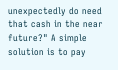unexpectedly do need that cash in the near future?" A simple solution is to pay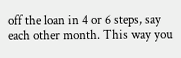off the loan in 4 or 6 steps, say each other month. This way you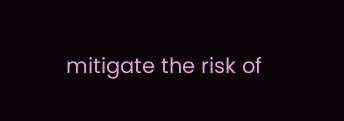mitigate the risk of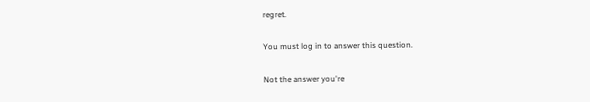regret.

You must log in to answer this question.

Not the answer you're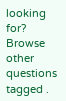looking for? Browse other questions tagged .